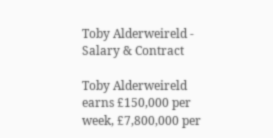Toby Alderweireld - Salary & Contract

Toby Alderweireld earns £150,000 per week, £7,800,000 per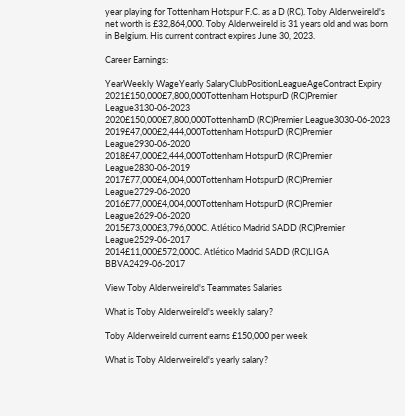year playing for Tottenham Hotspur F.C. as a D (RC). Toby Alderweireld's net worth is £32,864,000. Toby Alderweireld is 31 years old and was born in Belgium. His current contract expires June 30, 2023.

Career Earnings:

YearWeekly WageYearly SalaryClubPositionLeagueAgeContract Expiry
2021£150,000£7,800,000Tottenham HotspurD (RC)Premier League3130-06-2023
2020£150,000£7,800,000TottenhamD (RC)Premier League3030-06-2023
2019£47,000£2,444,000Tottenham HotspurD (RC)Premier League2930-06-2020
2018£47,000£2,444,000Tottenham HotspurD (RC)Premier League2830-06-2019
2017£77,000£4,004,000Tottenham HotspurD (RC)Premier League2729-06-2020
2016£77,000£4,004,000Tottenham HotspurD (RC)Premier League2629-06-2020
2015£73,000£3,796,000C. Atlético Madrid SADD (RC)Premier League2529-06-2017
2014£11,000£572,000C. Atlético Madrid SADD (RC)LIGA BBVA2429-06-2017

View Toby Alderweireld's Teammates Salaries

What is Toby Alderweireld's weekly salary?

Toby Alderweireld current earns £150,000 per week

What is Toby Alderweireld's yearly salary?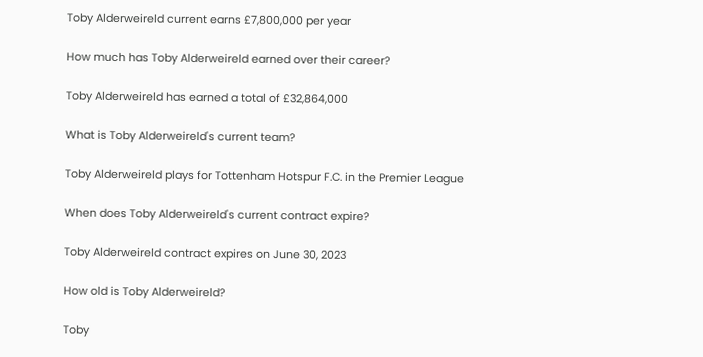Toby Alderweireld current earns £7,800,000 per year

How much has Toby Alderweireld earned over their career?

Toby Alderweireld has earned a total of £32,864,000

What is Toby Alderweireld's current team?

Toby Alderweireld plays for Tottenham Hotspur F.C. in the Premier League

When does Toby Alderweireld's current contract expire?

Toby Alderweireld contract expires on June 30, 2023

How old is Toby Alderweireld?

Toby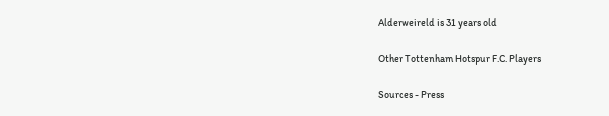Alderweireld is 31 years old

Other Tottenham Hotspur F.C. Players

Sources - Press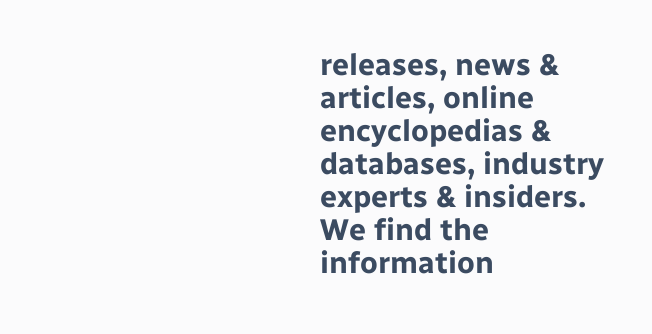releases, news & articles, online encyclopedias & databases, industry experts & insiders. We find the information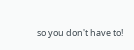so you don't have to!